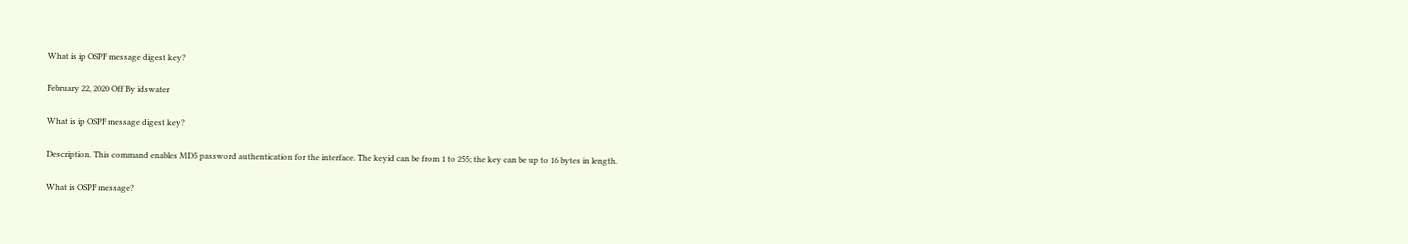What is ip OSPF message digest key?

February 22, 2020 Off By idswater

What is ip OSPF message digest key?

Description. This command enables MD5 password authentication for the interface. The keyid can be from 1 to 255; the key can be up to 16 bytes in length.

What is OSPF message?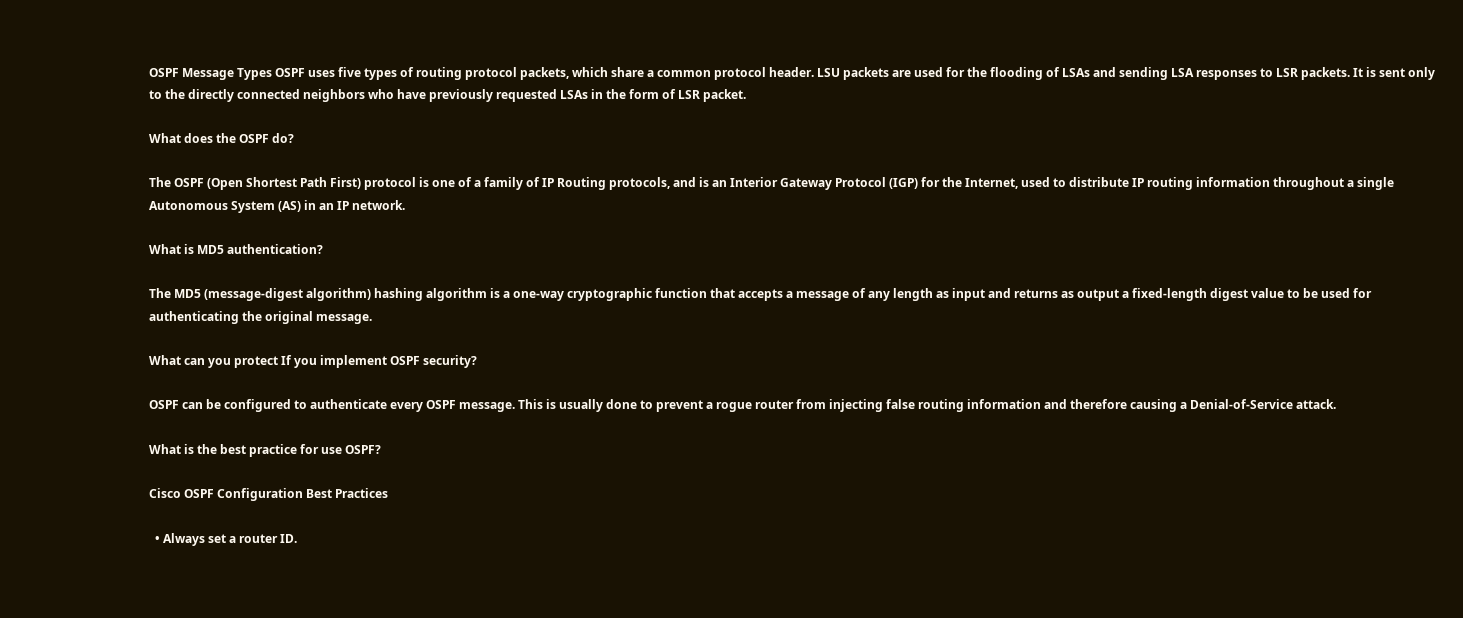OSPF Message Types OSPF uses five types of routing protocol packets, which share a common protocol header. LSU packets are used for the flooding of LSAs and sending LSA responses to LSR packets. It is sent only to the directly connected neighbors who have previously requested LSAs in the form of LSR packet.

What does the OSPF do?

The OSPF (Open Shortest Path First) protocol is one of a family of IP Routing protocols, and is an Interior Gateway Protocol (IGP) for the Internet, used to distribute IP routing information throughout a single Autonomous System (AS) in an IP network.

What is MD5 authentication?

The MD5 (message-digest algorithm) hashing algorithm is a one-way cryptographic function that accepts a message of any length as input and returns as output a fixed-length digest value to be used for authenticating the original message.

What can you protect If you implement OSPF security?

OSPF can be configured to authenticate every OSPF message. This is usually done to prevent a rogue router from injecting false routing information and therefore causing a Denial-of-Service attack.

What is the best practice for use OSPF?

Cisco OSPF Configuration Best Practices

  • Always set a router ID.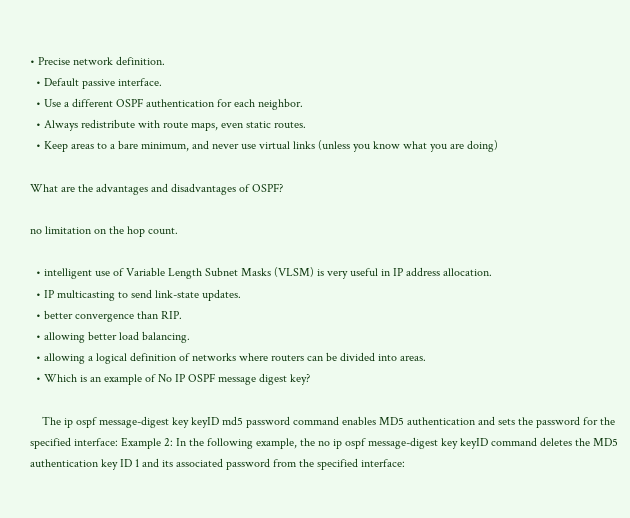• Precise network definition.
  • Default passive interface.
  • Use a different OSPF authentication for each neighbor.
  • Always redistribute with route maps, even static routes.
  • Keep areas to a bare minimum, and never use virtual links (unless you know what you are doing)

What are the advantages and disadvantages of OSPF?

no limitation on the hop count.

  • intelligent use of Variable Length Subnet Masks (VLSM) is very useful in IP address allocation.
  • IP multicasting to send link-state updates.
  • better convergence than RIP.
  • allowing better load balancing.
  • allowing a logical definition of networks where routers can be divided into areas.
  • Which is an example of No IP OSPF message digest key?

    The ip ospf message-digest key keyID md5 password command enables MD5 authentication and sets the password for the specified interface: Example 2: In the following example, the no ip ospf message-digest key keyID command deletes the MD5 authentication key ID 1 and its associated password from the specified interface: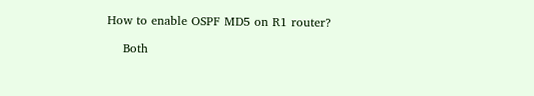How to enable OSPF MD5 on R1 router?

    Both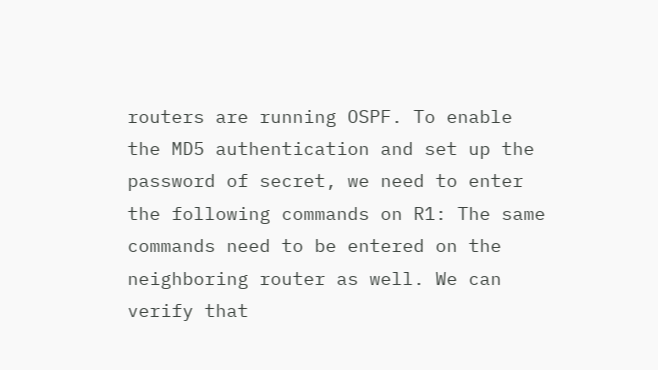routers are running OSPF. To enable the MD5 authentication and set up the password of secret, we need to enter the following commands on R1: The same commands need to be entered on the neighboring router as well. We can verify that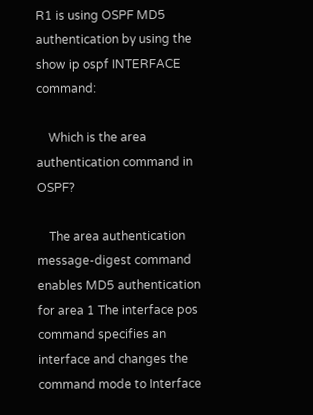R1 is using OSPF MD5 authentication by using the show ip ospf INTERFACE command:

    Which is the area authentication command in OSPF?

    The area authentication message-digest command enables MD5 authentication for area 1 The interface pos command specifies an interface and changes the command mode to Interface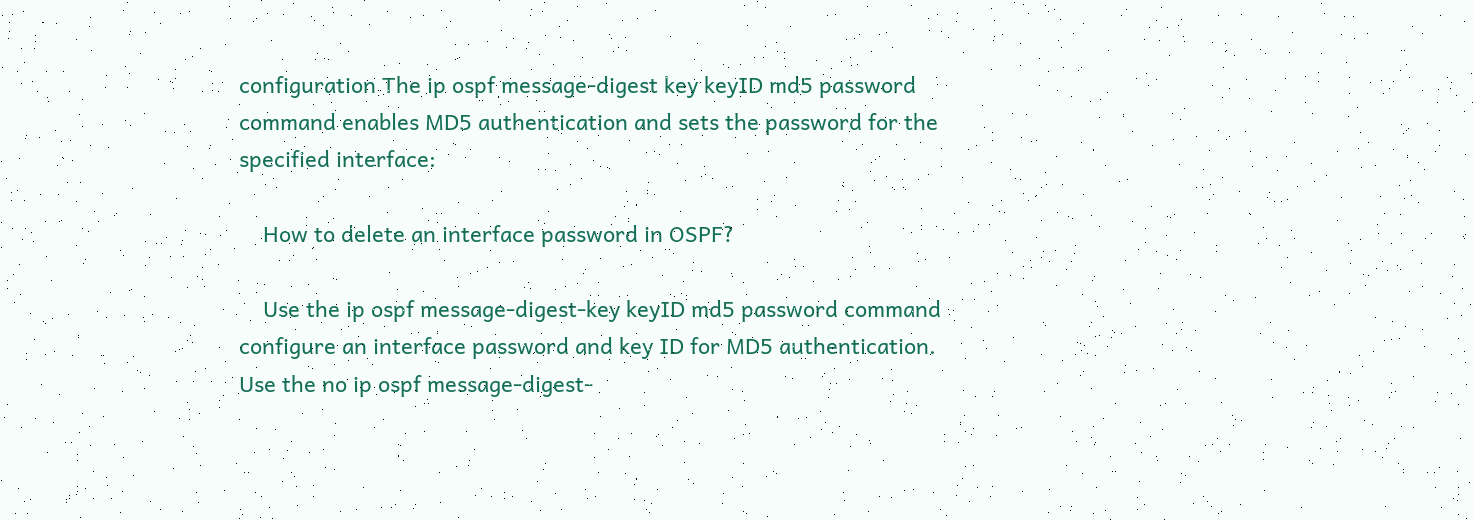configuration The ip ospf message-digest key keyID md5 password command enables MD5 authentication and sets the password for the specified interface:

    How to delete an interface password in OSPF?

    Use the ip ospf message-digest-key keyID md5 password command configure an interface password and key ID for MD5 authentication. Use the no ip ospf message-digest-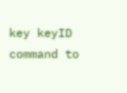key keyID command to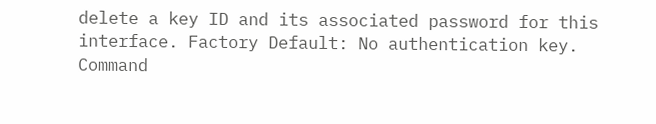delete a key ID and its associated password for this interface. Factory Default: No authentication key. Command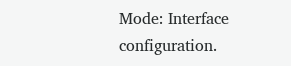Mode: Interface configuration.